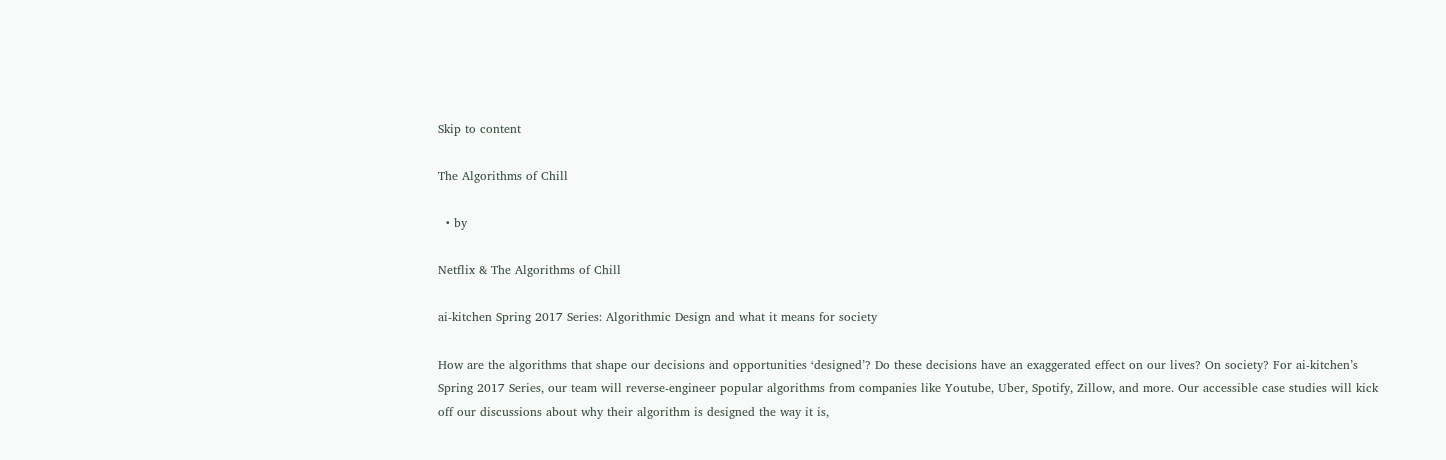Skip to content

The Algorithms of Chill

  • by

Netflix & The Algorithms of Chill

ai-kitchen Spring 2017 Series: Algorithmic Design and what it means for society

How are the algorithms that shape our decisions and opportunities ‘designed’? Do these decisions have an exaggerated effect on our lives? On society? For ai-kitchen’s Spring 2017 Series, our team will reverse-engineer popular algorithms from companies like Youtube, Uber, Spotify, Zillow, and more. Our accessible case studies will kick off our discussions about why their algorithm is designed the way it is,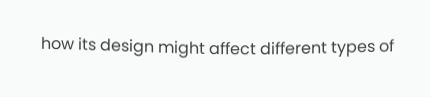how its design might affect different types of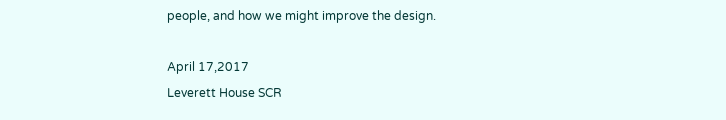people, and how we might improve the design.

April 17,2017
Leverett House SCR